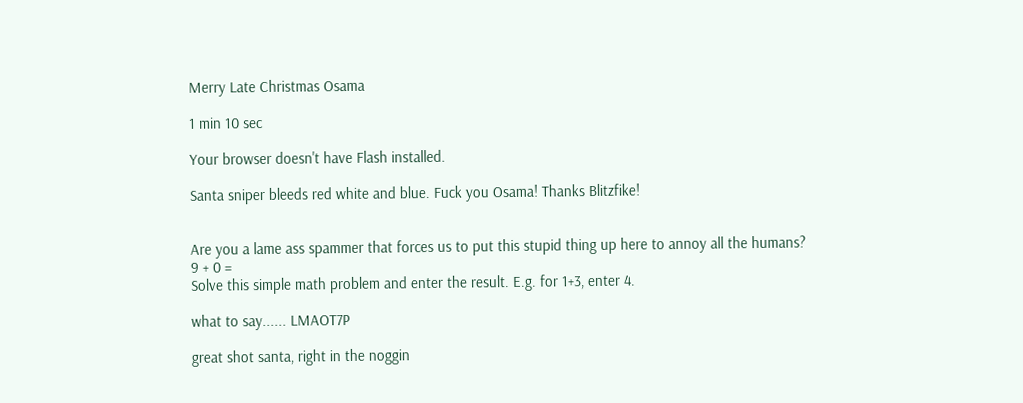Merry Late Christmas Osama

1 min 10 sec

Your browser doesn't have Flash installed.

Santa sniper bleeds red white and blue. Fuck you Osama! Thanks Blitzfike!


Are you a lame ass spammer that forces us to put this stupid thing up here to annoy all the humans?
9 + 0 =
Solve this simple math problem and enter the result. E.g. for 1+3, enter 4.

what to say...... LMAOT7P

great shot santa, right in the noggin